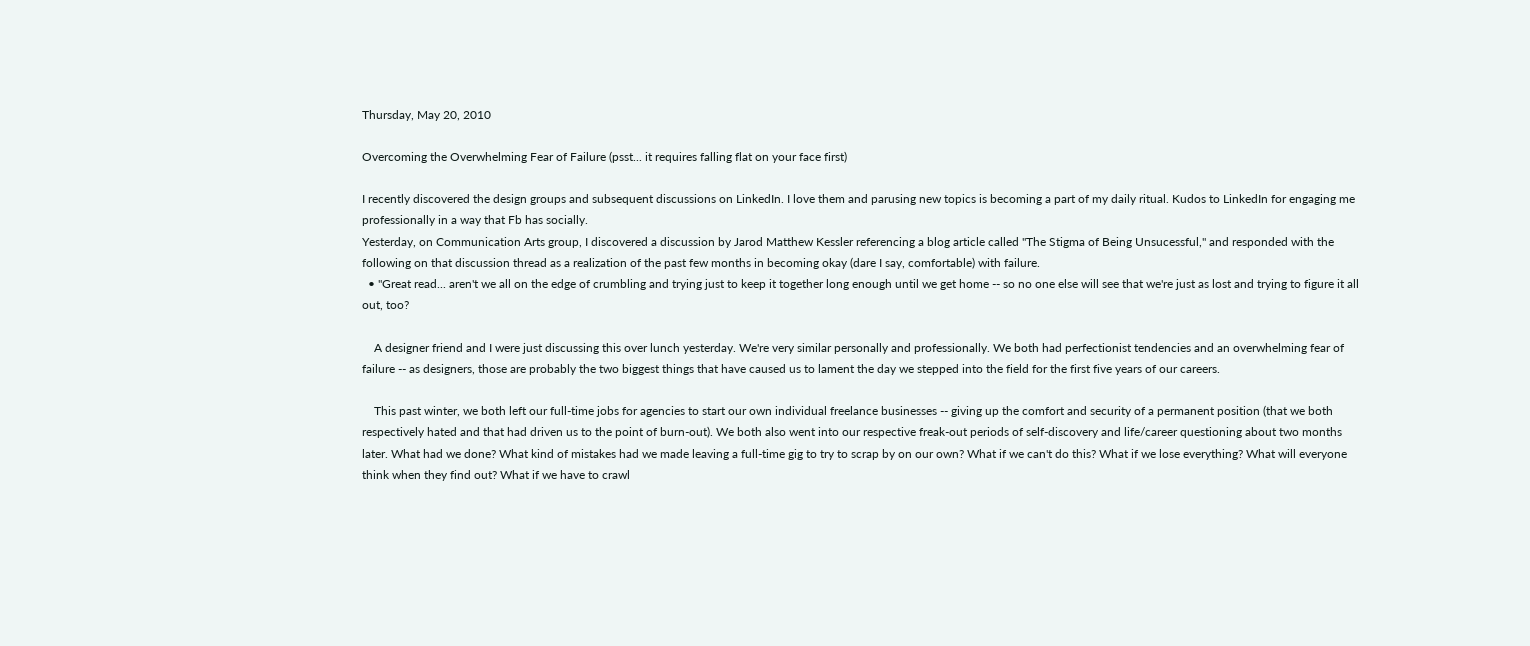Thursday, May 20, 2010

Overcoming the Overwhelming Fear of Failure (psst... it requires falling flat on your face first)

I recently discovered the design groups and subsequent discussions on LinkedIn. I love them and parusing new topics is becoming a part of my daily ritual. Kudos to LinkedIn for engaging me professionally in a way that Fb has socially.
Yesterday, on Communication Arts group, I discovered a discussion by Jarod Matthew Kessler referencing a blog article called "The Stigma of Being Unsucessful," and responded with the following on that discussion thread as a realization of the past few months in becoming okay (dare I say, comfortable) with failure.
  • "Great read... aren't we all on the edge of crumbling and trying just to keep it together long enough until we get home -- so no one else will see that we're just as lost and trying to figure it all out, too?

    A designer friend and I were just discussing this over lunch yesterday. We're very similar personally and professionally. We both had perfectionist tendencies and an overwhelming fear of failure -- as designers, those are probably the two biggest things that have caused us to lament the day we stepped into the field for the first five years of our careers.

    This past winter, we both left our full-time jobs for agencies to start our own individual freelance businesses -- giving up the comfort and security of a permanent position (that we both respectively hated and that had driven us to the point of burn-out). We both also went into our respective freak-out periods of self-discovery and life/career questioning about two months later. What had we done? What kind of mistakes had we made leaving a full-time gig to try to scrap by on our own? What if we can't do this? What if we lose everything? What will everyone think when they find out? What if we have to crawl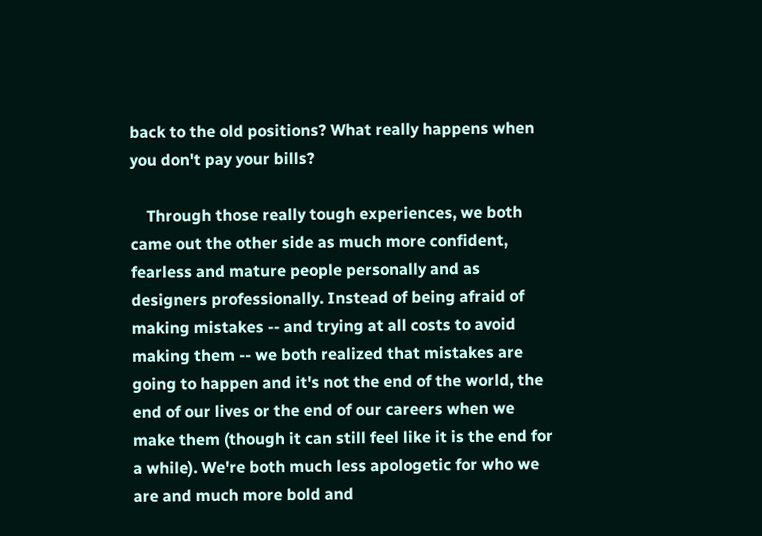back to the old positions? What really happens when you don't pay your bills?

    Through those really tough experiences, we both came out the other side as much more confident, fearless and mature people personally and as designers professionally. Instead of being afraid of making mistakes -- and trying at all costs to avoid making them -- we both realized that mistakes are going to happen and it's not the end of the world, the end of our lives or the end of our careers when we make them (though it can still feel like it is the end for a while). We're both much less apologetic for who we are and much more bold and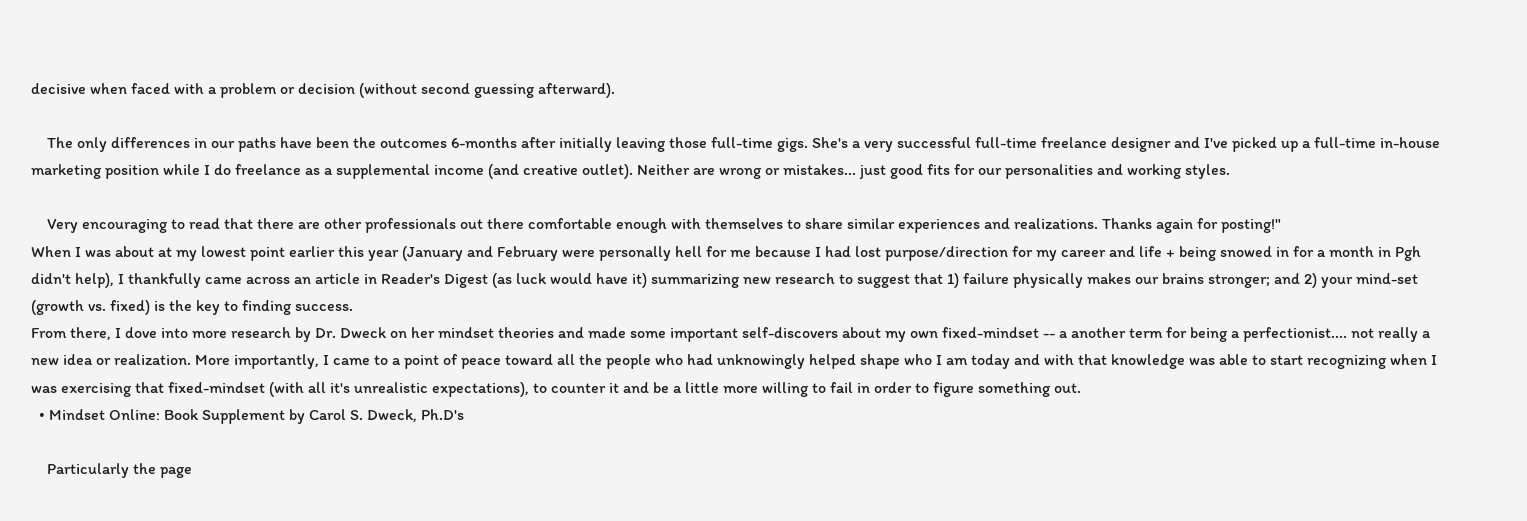decisive when faced with a problem or decision (without second guessing afterward).

    The only differences in our paths have been the outcomes 6-months after initially leaving those full-time gigs. She's a very successful full-time freelance designer and I've picked up a full-time in-house marketing position while I do freelance as a supplemental income (and creative outlet). Neither are wrong or mistakes... just good fits for our personalities and working styles.

    Very encouraging to read that there are other professionals out there comfortable enough with themselves to share similar experiences and realizations. Thanks again for posting!"
When I was about at my lowest point earlier this year (January and February were personally hell for me because I had lost purpose/direction for my career and life + being snowed in for a month in Pgh didn't help), I thankfully came across an article in Reader's Digest (as luck would have it) summarizing new research to suggest that 1) failure physically makes our brains stronger; and 2) your mind-set (growth vs. fixed) is the key to finding success.
From there, I dove into more research by Dr. Dweck on her mindset theories and made some important self-discovers about my own fixed-mindset -- a another term for being a perfectionist.... not really a new idea or realization. More importantly, I came to a point of peace toward all the people who had unknowingly helped shape who I am today and with that knowledge was able to start recognizing when I was exercising that fixed-mindset (with all it's unrealistic expectations), to counter it and be a little more willing to fail in order to figure something out.
  • Mindset Online: Book Supplement by Carol S. Dweck, Ph.D's

    Particularly the page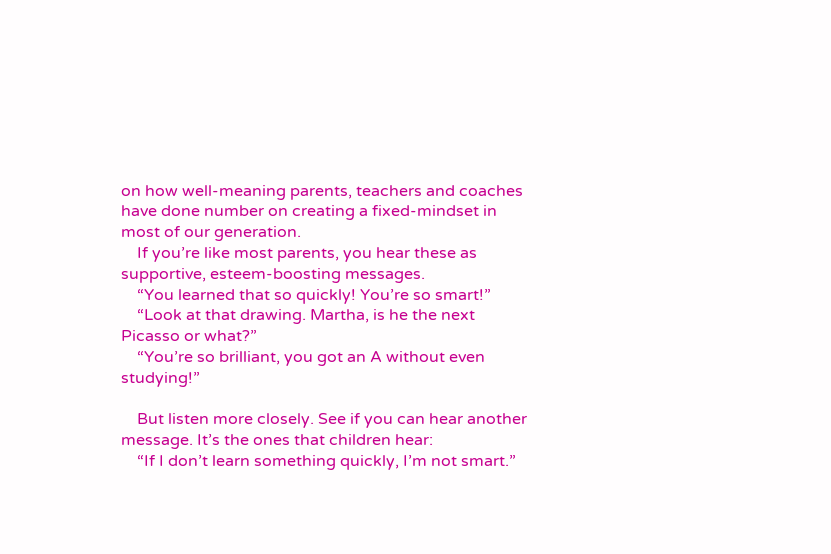on how well-meaning parents, teachers and coaches have done number on creating a fixed-mindset in most of our generation.
    If you’re like most parents, you hear these as supportive, esteem-boosting messages.
    “You learned that so quickly! You’re so smart!”
    “Look at that drawing. Martha, is he the next Picasso or what?”
    “You’re so brilliant, you got an A without even studying!”

    But listen more closely. See if you can hear another message. It’s the ones that children hear:
    “If I don’t learn something quickly, I’m not smart.”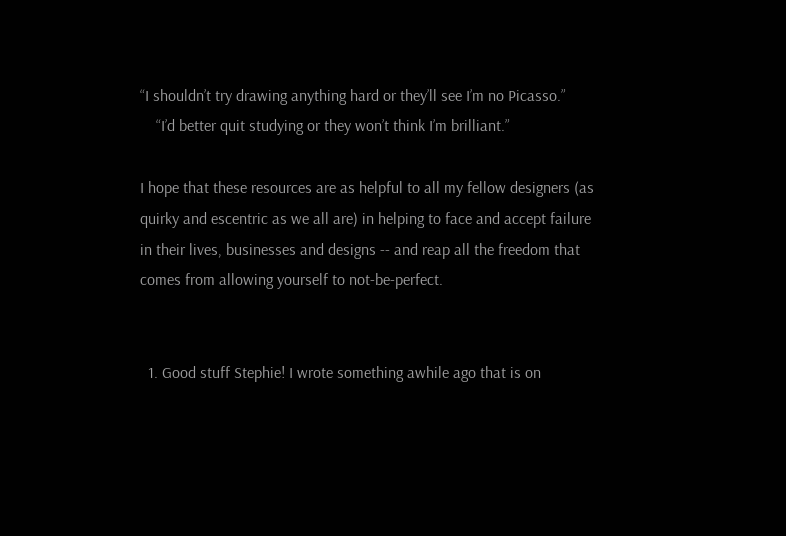“I shouldn’t try drawing anything hard or they’ll see I’m no Picasso.”
    “I’d better quit studying or they won’t think I’m brilliant.”

I hope that these resources are as helpful to all my fellow designers (as quirky and escentric as we all are) in helping to face and accept failure in their lives, businesses and designs -- and reap all the freedom that comes from allowing yourself to not-be-perfect.


  1. Good stuff Stephie! I wrote something awhile ago that is on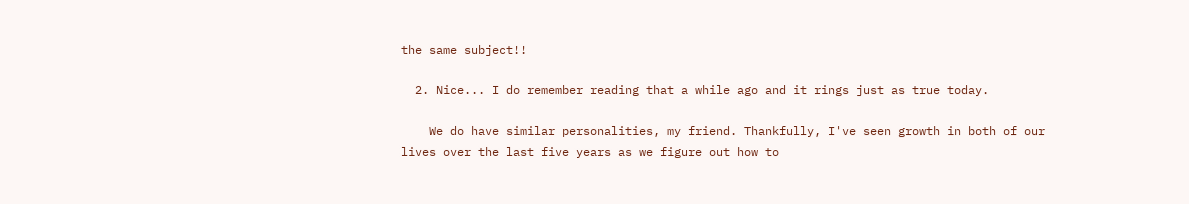the same subject!!

  2. Nice... I do remember reading that a while ago and it rings just as true today.

    We do have similar personalities, my friend. Thankfully, I've seen growth in both of our lives over the last five years as we figure out how to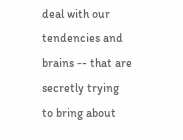deal with our tendencies and brains -- that are secretly trying to bring about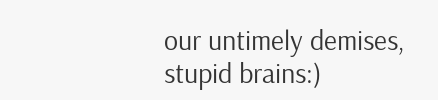our untimely demises, stupid brains:)